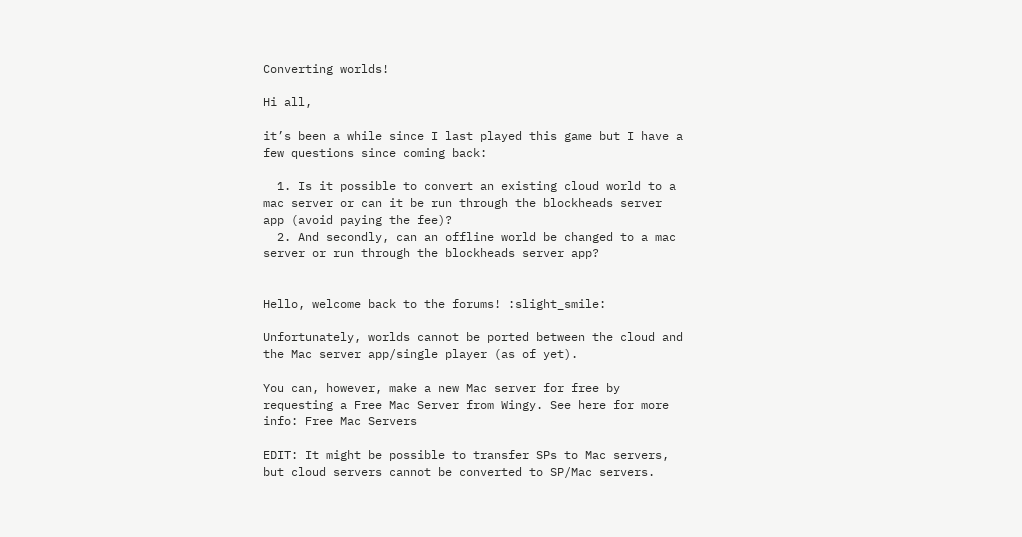Converting worlds!

Hi all,

it’s been a while since I last played this game but I have a few questions since coming back:

  1. Is it possible to convert an existing cloud world to a mac server or can it be run through the blockheads server app (avoid paying the fee)?
  2. And secondly, can an offline world be changed to a mac server or run through the blockheads server app?


Hello, welcome back to the forums! :slight_smile:

Unfortunately, worlds cannot be ported between the cloud and the Mac server app/single player (as of yet).

You can, however, make a new Mac server for free by requesting a Free Mac Server from Wingy. See here for more info: Free Mac Servers

EDIT: It might be possible to transfer SPs to Mac servers, but cloud servers cannot be converted to SP/Mac servers.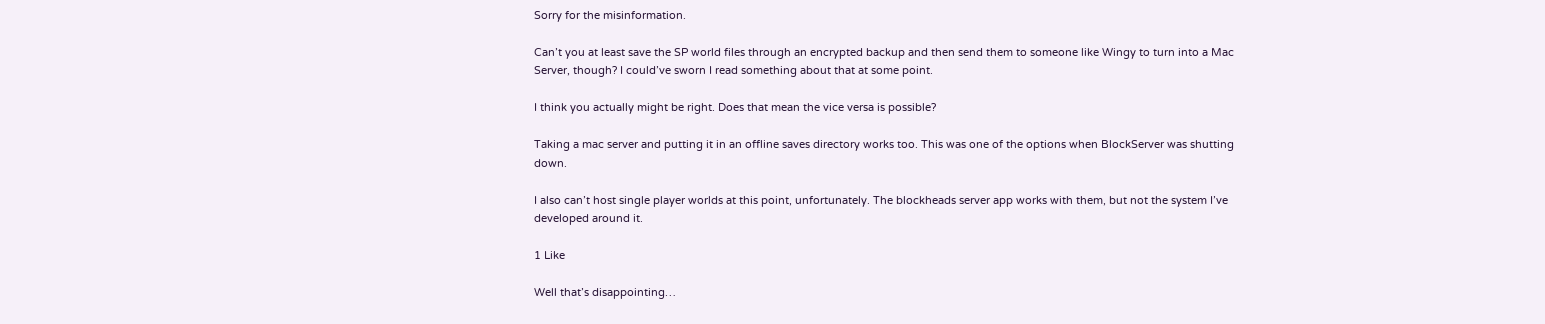Sorry for the misinformation.

Can’t you at least save the SP world files through an encrypted backup and then send them to someone like Wingy to turn into a Mac Server, though? I could’ve sworn I read something about that at some point.

I think you actually might be right. Does that mean the vice versa is possible?

Taking a mac server and putting it in an offline saves directory works too. This was one of the options when BlockServer was shutting down.

I also can’t host single player worlds at this point, unfortunately. The blockheads server app works with them, but not the system I’ve developed around it.

1 Like

Well that’s disappointing…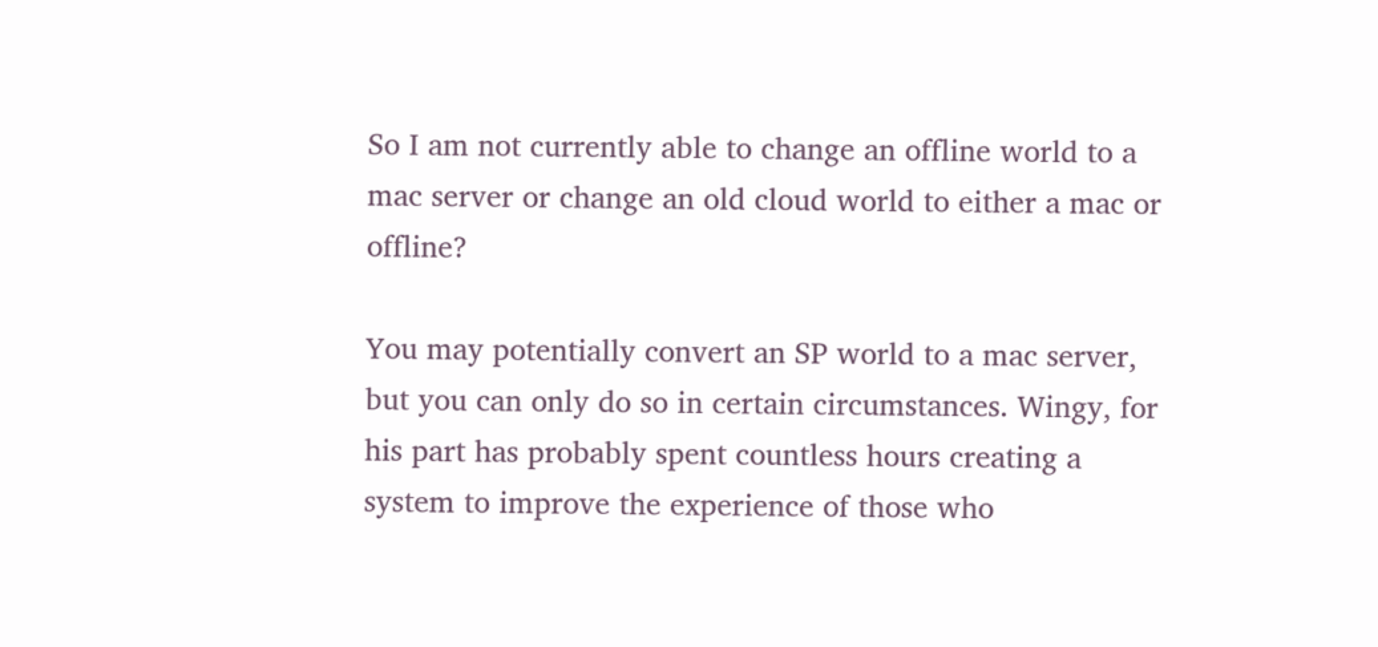So I am not currently able to change an offline world to a mac server or change an old cloud world to either a mac or offline?

You may potentially convert an SP world to a mac server, but you can only do so in certain circumstances. Wingy, for his part has probably spent countless hours creating a system to improve the experience of those who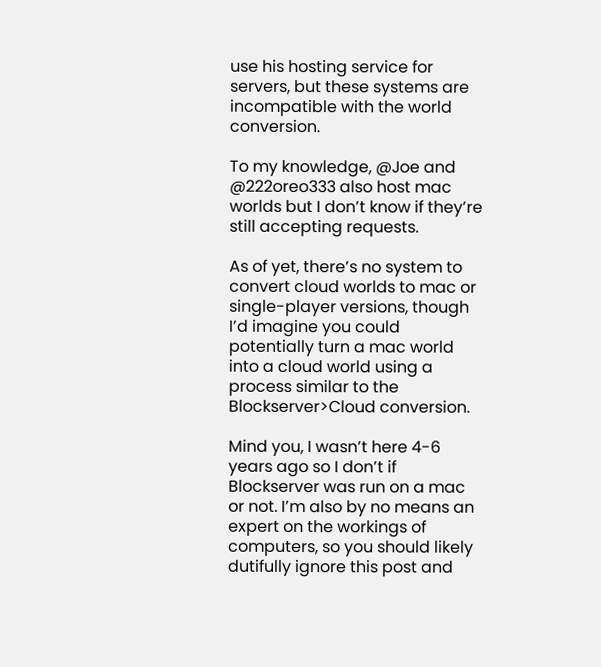use his hosting service for servers, but these systems are incompatible with the world conversion.

To my knowledge, @Joe and @222oreo333 also host mac worlds but I don’t know if they’re still accepting requests.

As of yet, there’s no system to convert cloud worlds to mac or single-player versions, though I’d imagine you could potentially turn a mac world into a cloud world using a process similar to the Blockserver>Cloud conversion.

Mind you, I wasn’t here 4-6 years ago so I don’t if Blockserver was run on a mac or not. I’m also by no means an expert on the workings of computers, so you should likely dutifully ignore this post and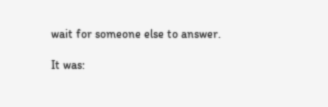wait for someone else to answer.

It was: